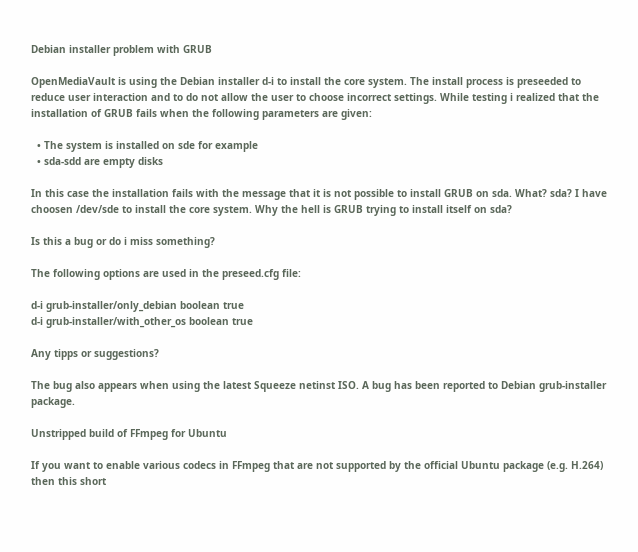Debian installer problem with GRUB

OpenMediaVault is using the Debian installer d-i to install the core system. The install process is preseeded to reduce user interaction and to do not allow the user to choose incorrect settings. While testing i realized that the installation of GRUB fails when the following parameters are given:

  • The system is installed on sde for example
  • sda-sdd are empty disks

In this case the installation fails with the message that it is not possible to install GRUB on sda. What? sda? I have choosen /dev/sde to install the core system. Why the hell is GRUB trying to install itself on sda?

Is this a bug or do i miss something?

The following options are used in the preseed.cfg file:

d-i grub-installer/only_debian boolean true
d-i grub-installer/with_other_os boolean true

Any tipps or suggestions?

The bug also appears when using the latest Squeeze netinst ISO. A bug has been reported to Debian grub-installer package.

Unstripped build of FFmpeg for Ubuntu

If you want to enable various codecs in FFmpeg that are not supported by the official Ubuntu package (e.g. H.264) then this short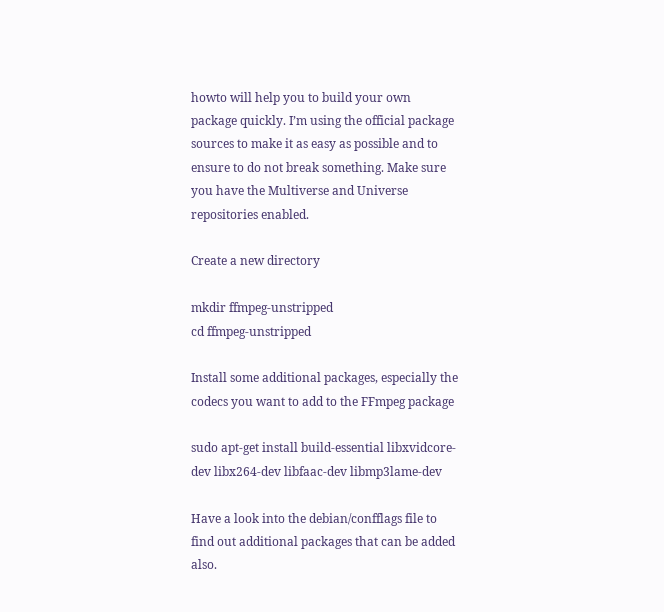howto will help you to build your own package quickly. I’m using the official package sources to make it as easy as possible and to ensure to do not break something. Make sure you have the Multiverse and Universe repositories enabled.

Create a new directory

mkdir ffmpeg-unstripped
cd ffmpeg-unstripped

Install some additional packages, especially the codecs you want to add to the FFmpeg package

sudo apt-get install build-essential libxvidcore-dev libx264-dev libfaac-dev libmp3lame-dev

Have a look into the debian/confflags file to find out additional packages that can be added also.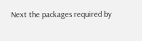Next the packages required by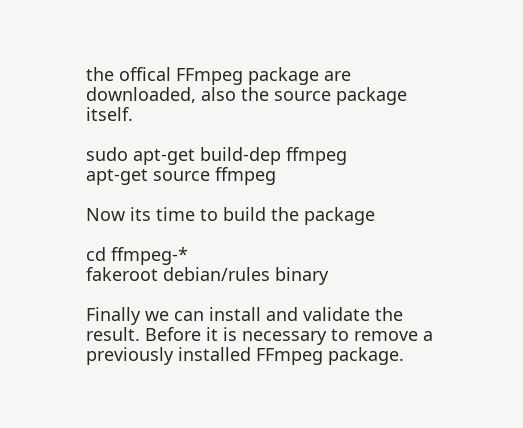the offical FFmpeg package are downloaded, also the source package itself.

sudo apt-get build-dep ffmpeg
apt-get source ffmpeg

Now its time to build the package

cd ffmpeg-*
fakeroot debian/rules binary

Finally we can install and validate the result. Before it is necessary to remove a previously installed FFmpeg package.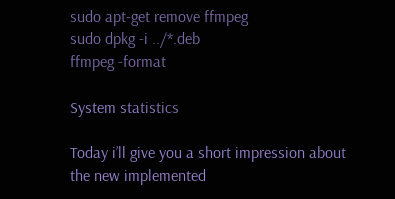sudo apt-get remove ffmpeg
sudo dpkg -i ../*.deb
ffmpeg -format

System statistics

Today i’ll give you a short impression about the new implemented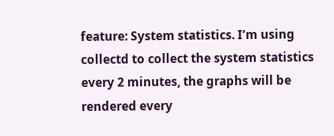feature: System statistics. I’m using collectd to collect the system statistics every 2 minutes, the graphs will be rendered every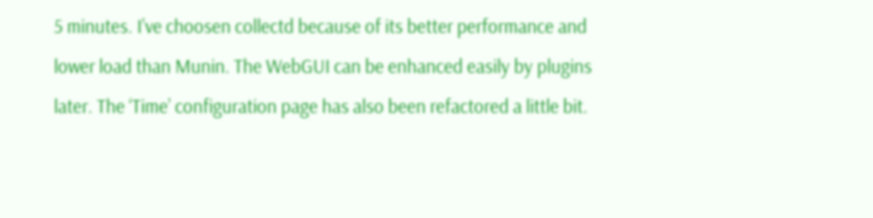5 minutes. I’ve choosen collectd because of its better performance and lower load than Munin. The WebGUI can be enhanced easily by plugins later. The ‘Time’ configuration page has also been refactored a little bit.